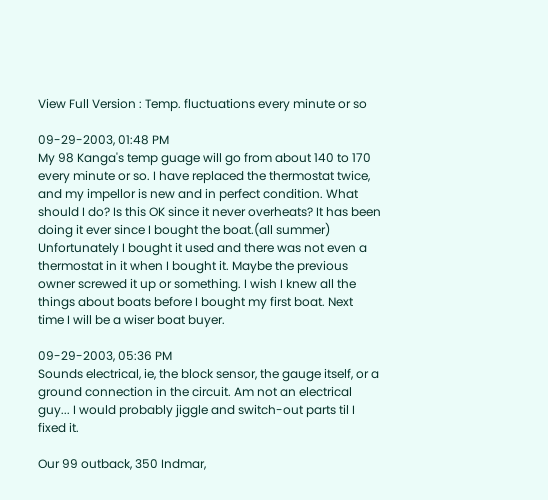View Full Version : Temp. fluctuations every minute or so

09-29-2003, 01:48 PM
My 98 Kanga's temp guage will go from about 140 to 170 every minute or so. I have replaced the thermostat twice, and my impellor is new and in perfect condition. What should I do? Is this OK since it never overheats? It has been doing it ever since I bought the boat.(all summer) Unfortunately I bought it used and there was not even a thermostat in it when I bought it. Maybe the previous owner screwed it up or something. I wish I knew all the things about boats before I bought my first boat. Next time I will be a wiser boat buyer.

09-29-2003, 05:36 PM
Sounds electrical, ie, the block sensor, the gauge itself, or a ground connection in the circuit. Am not an electrical guy... I would probably jiggle and switch-out parts til I fixed it.

Our 99 outback, 350 Indmar,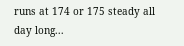runs at 174 or 175 steady all day long...